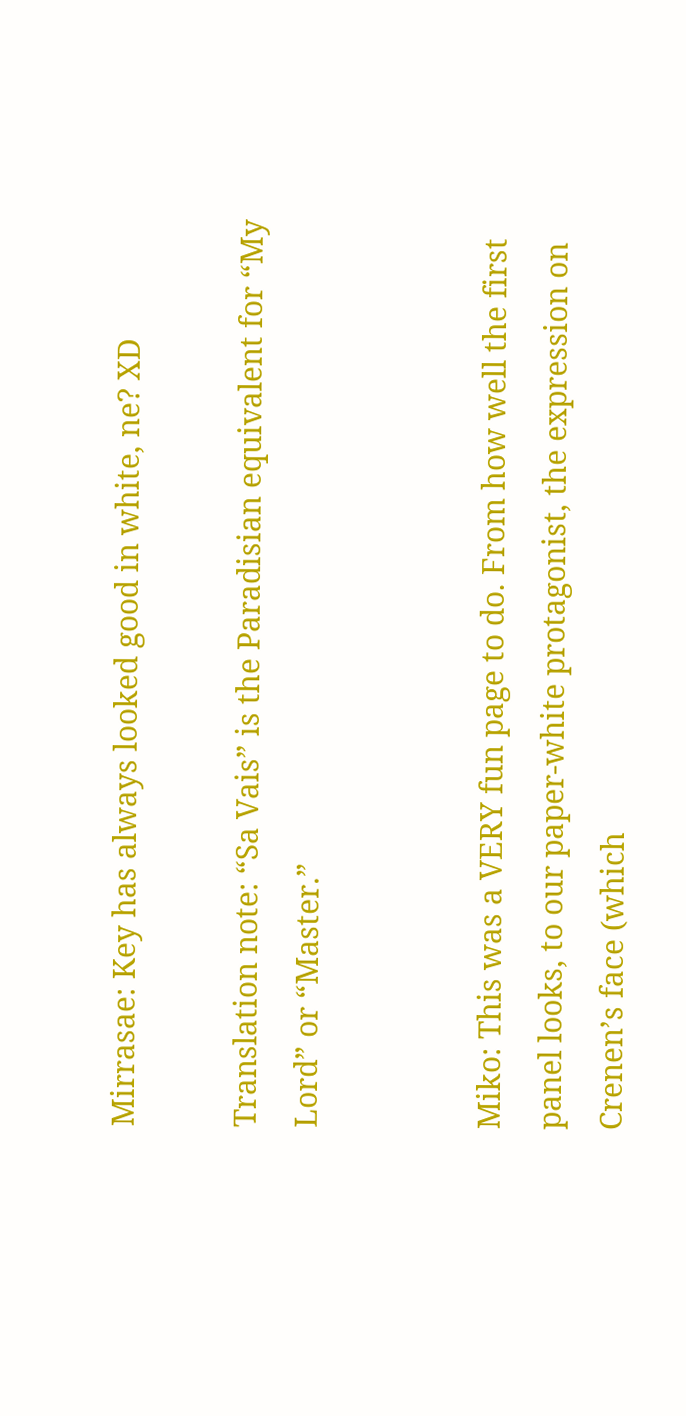Mirrasae: Key has always looked good in white, ne? XD

Translation note: “Sa Vais” is the Paradisian equivalent for “My Lord” or “Master.”


Miko: This was a VERY fun page to do. From how well the first panel looks, to our paper-white protagonist, the expression on Crenen’s face (which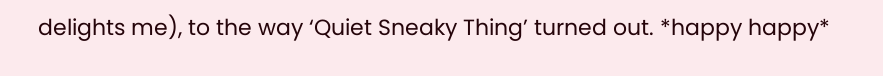delights me), to the way ‘Quiet Sneaky Thing’ turned out. *happy happy*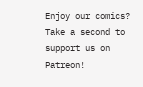Enjoy our comics? Take a second to support us on Patreon!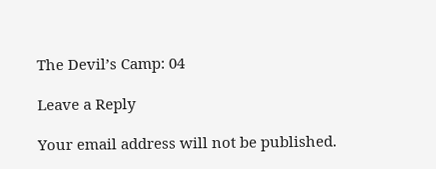The Devil’s Camp: 04

Leave a Reply

Your email address will not be published.